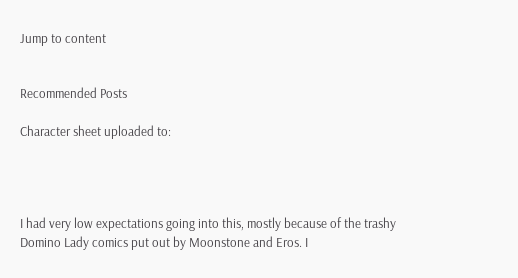Jump to content


Recommended Posts

Character sheet uploaded to:




I had very low expectations going into this, mostly because of the trashy Domino Lady comics put out by Moonstone and Eros. I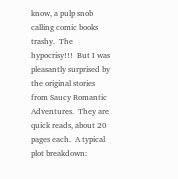know, a pulp snob calling comic books trashy.  The hypocrisy!!!  But I was pleasantly surprised by the original stories from Saucy Romantic Adventures.  They are quick reads, about 20 pages each.  A typical plot breakdown: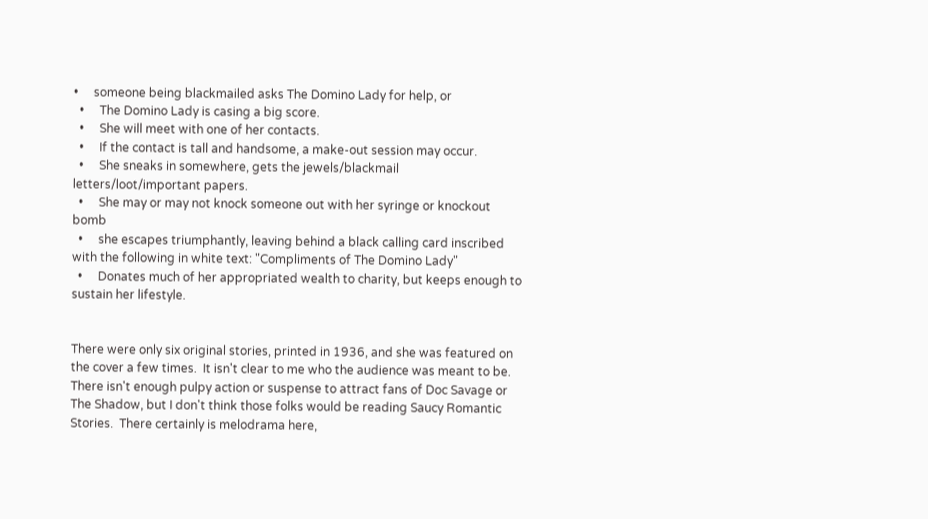•     someone being blackmailed asks The Domino Lady for help, or
  •     The Domino Lady is casing a big score.
  •     She will meet with one of her contacts.
  •     If the contact is tall and handsome, a make-out session may occur.
  •     She sneaks in somewhere, gets the jewels/blackmail letters/loot/important papers.
  •     She may or may not knock someone out with her syringe or knockout bomb
  •     she escapes triumphantly, leaving behind a black calling card inscribed with the following in white text: "Compliments of The Domino Lady"
  •     Donates much of her appropriated wealth to charity, but keeps enough to sustain her lifestyle.


There were only six original stories, printed in 1936, and she was featured on the cover a few times.  It isn't clear to me who the audience was meant to be.  There isn't enough pulpy action or suspense to attract fans of Doc Savage or The Shadow, but I don't think those folks would be reading Saucy Romantic Stories.  There certainly is melodrama here,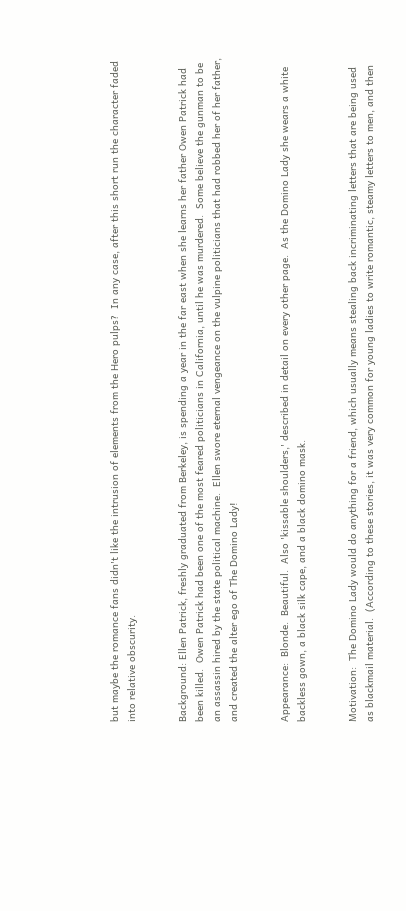but maybe the romance fans didn't like the intrusion of elements from the Hero pulps?  In any case, after this short run the character faded into relative obscurity.


Background: Ellen Patrick, freshly graduated from Berkeley, is spending a year in the far east when she learns her father Owen Patrick had been killed.  Owen Patrick had been one of the most feared politicians in California, until he was murdered.  Some believe the gunman to be an assassin hired by the state political machine.  Ellen swore eternal vengeance on the vulpine politicians that had robbed her of her father, and created the alter ego of The Domino Lady!


Appearance:  Blonde.  Beautiful.  Also 'kissable shoulders,' described in detail on every other page.  As the Domino Lady she wears a white backless gown, a black silk cape, and a black domino mask.


Motivation:  The Domino Lady would do anything for a friend, which usually means stealing back incriminating letters that are being used as blackmail material.  (According to these stories, it was very common for young ladies to write romantic, steamy letters to men, and then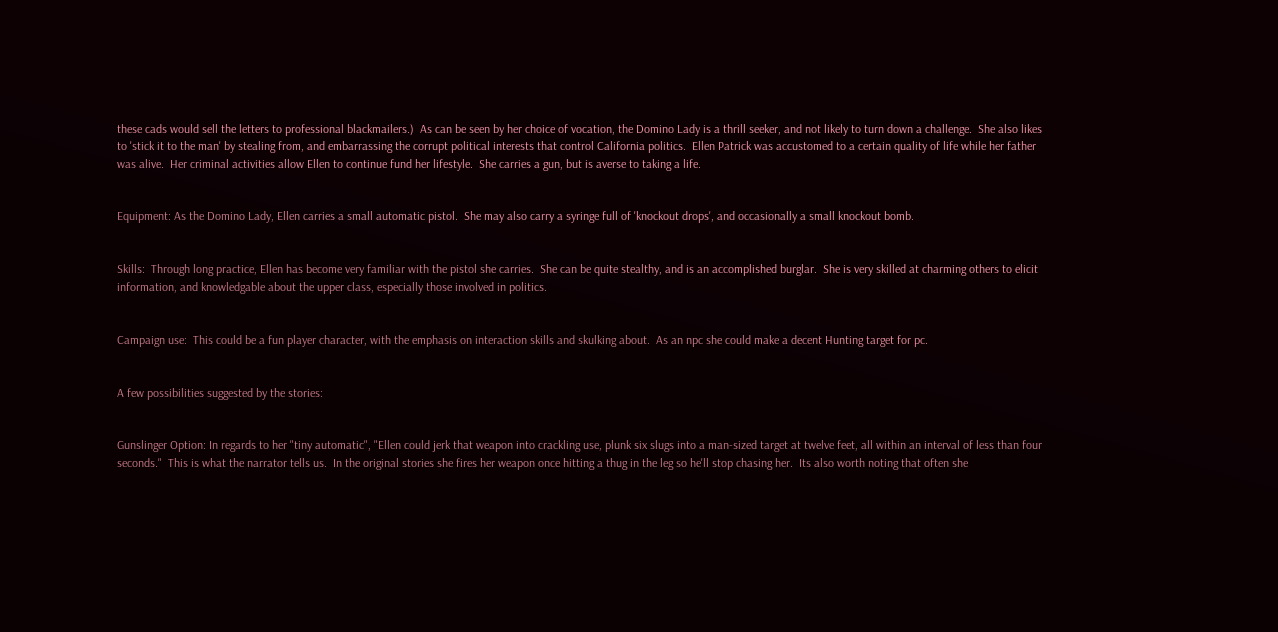these cads would sell the letters to professional blackmailers.)  As can be seen by her choice of vocation, the Domino Lady is a thrill seeker, and not likely to turn down a challenge.  She also likes to 'stick it to the man' by stealing from, and embarrassing the corrupt political interests that control California politics.  Ellen Patrick was accustomed to a certain quality of life while her father was alive.  Her criminal activities allow Ellen to continue fund her lifestyle.  She carries a gun, but is averse to taking a life.


Equipment: As the Domino Lady, Ellen carries a small automatic pistol.  She may also carry a syringe full of 'knockout drops', and occasionally a small knockout bomb.


Skills:  Through long practice, Ellen has become very familiar with the pistol she carries.  She can be quite stealthy, and is an accomplished burglar.  She is very skilled at charming others to elicit information, and knowledgable about the upper class, especially those involved in politics.


Campaign use:  This could be a fun player character, with the emphasis on interaction skills and skulking about.  As an npc she could make a decent Hunting target for pc.


A few possibilities suggested by the stories:


Gunslinger Option: In regards to her "tiny automatic", "Ellen could jerk that weapon into crackling use, plunk six slugs into a man-sized target at twelve feet, all within an interval of less than four seconds."  This is what the narrator tells us.  In the original stories she fires her weapon once hitting a thug in the leg so he'll stop chasing her.  Its also worth noting that often she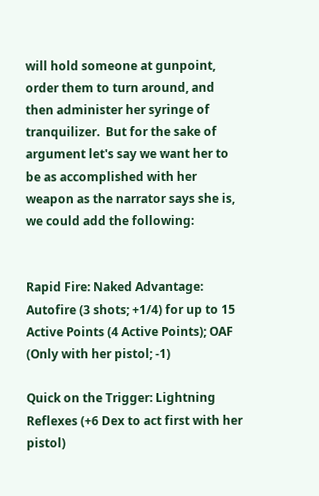will hold someone at gunpoint, order them to turn around, and then administer her syringe of tranquilizer.  But for the sake of argument let's say we want her to be as accomplished with her weapon as the narrator says she is, we could add the following:


Rapid Fire: Naked Advantage: Autofire (3 shots; +1/4) for up to 15 Active Points (4 Active Points); OAF (Only with her pistol; -1)

Quick on the Trigger: Lightning Reflexes (+6 Dex to act first with her pistol)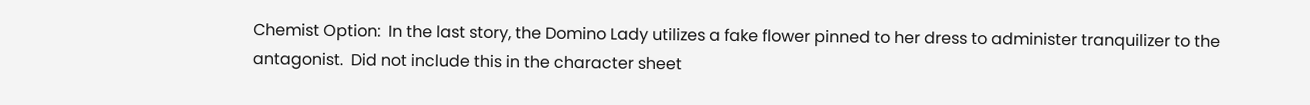Chemist Option:  In the last story, the Domino Lady utilizes a fake flower pinned to her dress to administer tranquilizer to the antagonist.  Did not include this in the character sheet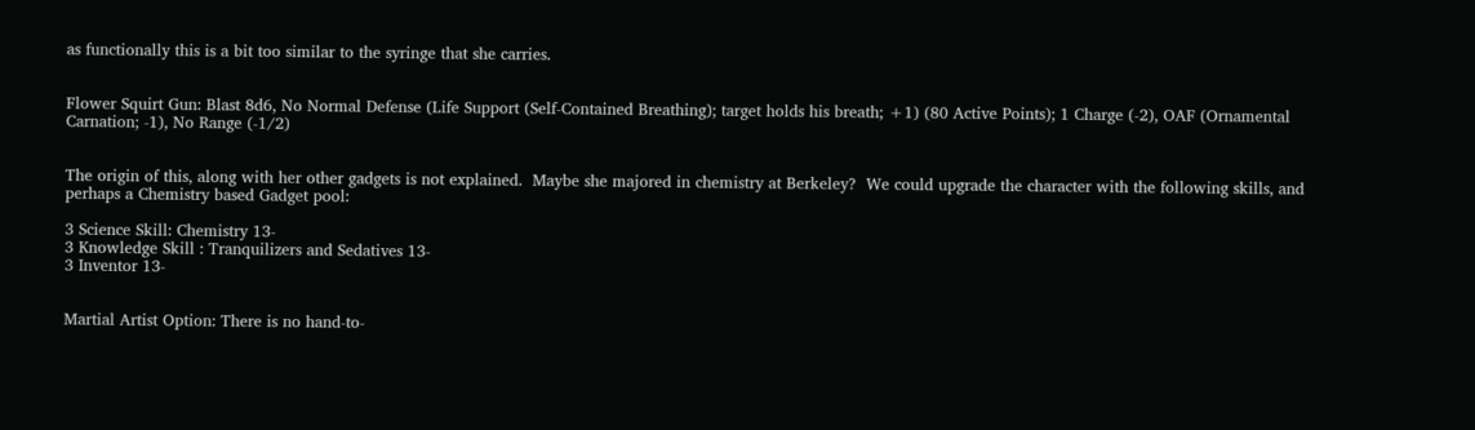as functionally this is a bit too similar to the syringe that she carries.


Flower Squirt Gun: Blast 8d6, No Normal Defense (Life Support (Self-Contained Breathing); target holds his breath; +1) (80 Active Points); 1 Charge (-2), OAF (Ornamental Carnation; -1), No Range (-1/2)


The origin of this, along with her other gadgets is not explained.  Maybe she majored in chemistry at Berkeley?  We could upgrade the character with the following skills, and perhaps a Chemistry based Gadget pool:

3 Science Skill: Chemistry 13-
3 Knowledge Skill : Tranquilizers and Sedatives 13-
3 Inventor 13-


Martial Artist Option: There is no hand-to-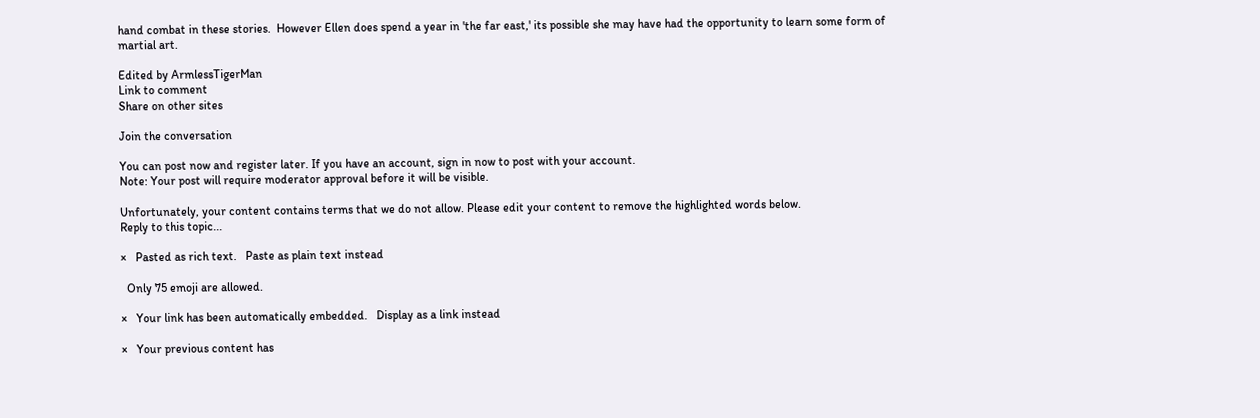hand combat in these stories.  However Ellen does spend a year in 'the far east,' its possible she may have had the opportunity to learn some form of martial art.

Edited by ArmlessTigerMan
Link to comment
Share on other sites

Join the conversation

You can post now and register later. If you have an account, sign in now to post with your account.
Note: Your post will require moderator approval before it will be visible.

Unfortunately, your content contains terms that we do not allow. Please edit your content to remove the highlighted words below.
Reply to this topic...

×   Pasted as rich text.   Paste as plain text instead

  Only 75 emoji are allowed.

×   Your link has been automatically embedded.   Display as a link instead

×   Your previous content has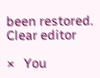been restored.   Clear editor

×   You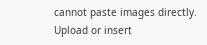cannot paste images directly. Upload or insert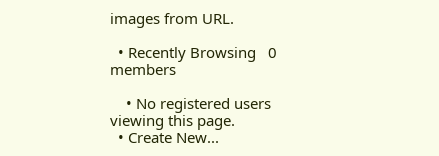images from URL.

  • Recently Browsing   0 members

    • No registered users viewing this page.
  • Create New...